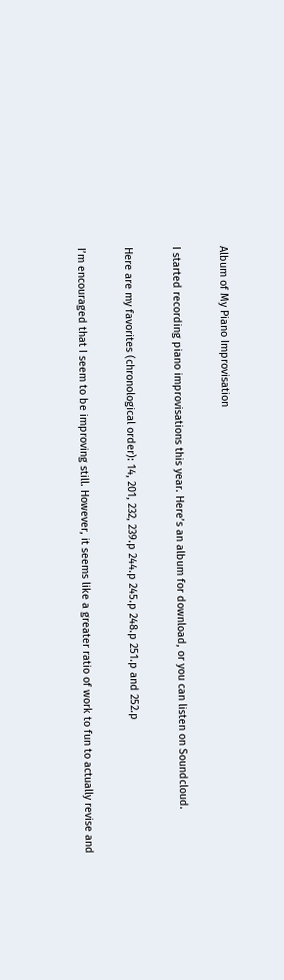Album of My Piano Improvisation

I started recording piano improvisations this year. Here’s an album for download, or you can listen on Soundcloud.

Here are my favorites (chronological order): 14, 201, 232, 239.p 244.p 245.p 248.p 251.p and 252.p

I’m encouraged that I seem to be improving still. However, it seems like a greater ratio of work to fun to actually revise and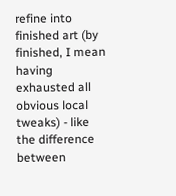refine into finished art (by finished, I mean having exhausted all obvious local tweaks) - like the difference between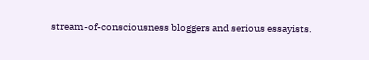stream-of-consciousness bloggers and serious essayists.